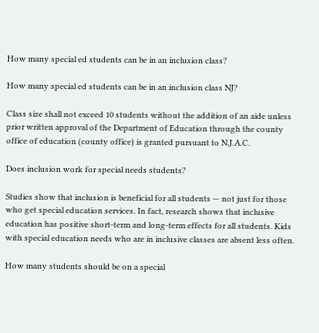How many special ed students can be in an inclusion class?

How many special ed students can be in an inclusion class NJ?

Class size shall not exceed 10 students without the addition of an aide unless prior written approval of the Department of Education through the county office of education (county office) is granted pursuant to N.J.A.C.

Does inclusion work for special needs students?

Studies show that inclusion is beneficial for all students — not just for those who get special education services. In fact, research shows that inclusive education has positive short-term and long-term effects for all students. Kids with special education needs who are in inclusive classes are absent less often.

How many students should be on a special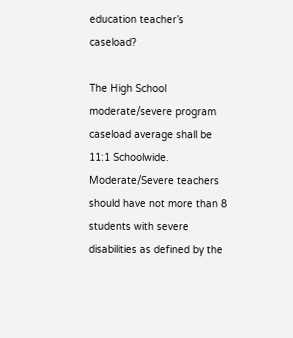education teacher’s caseload?

The High School moderate/severe program caseload average shall be 11:1 Schoolwide. Moderate/Severe teachers should have not more than 8 students with severe disabilities as defined by the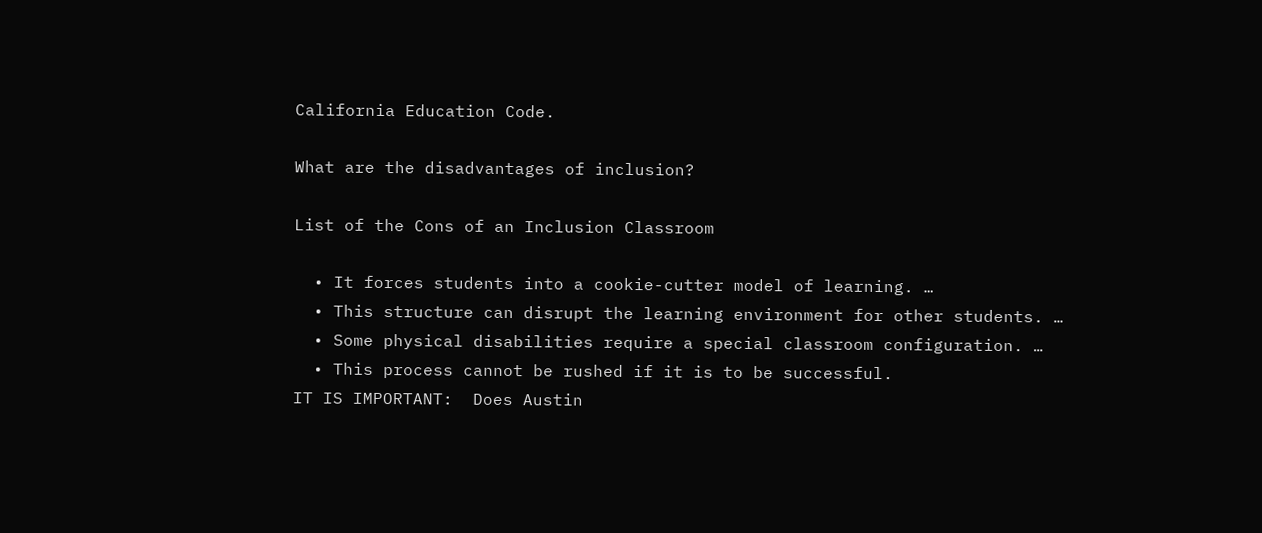California Education Code.

What are the disadvantages of inclusion?

List of the Cons of an Inclusion Classroom

  • It forces students into a cookie-cutter model of learning. …
  • This structure can disrupt the learning environment for other students. …
  • Some physical disabilities require a special classroom configuration. …
  • This process cannot be rushed if it is to be successful.
IT IS IMPORTANT:  Does Austin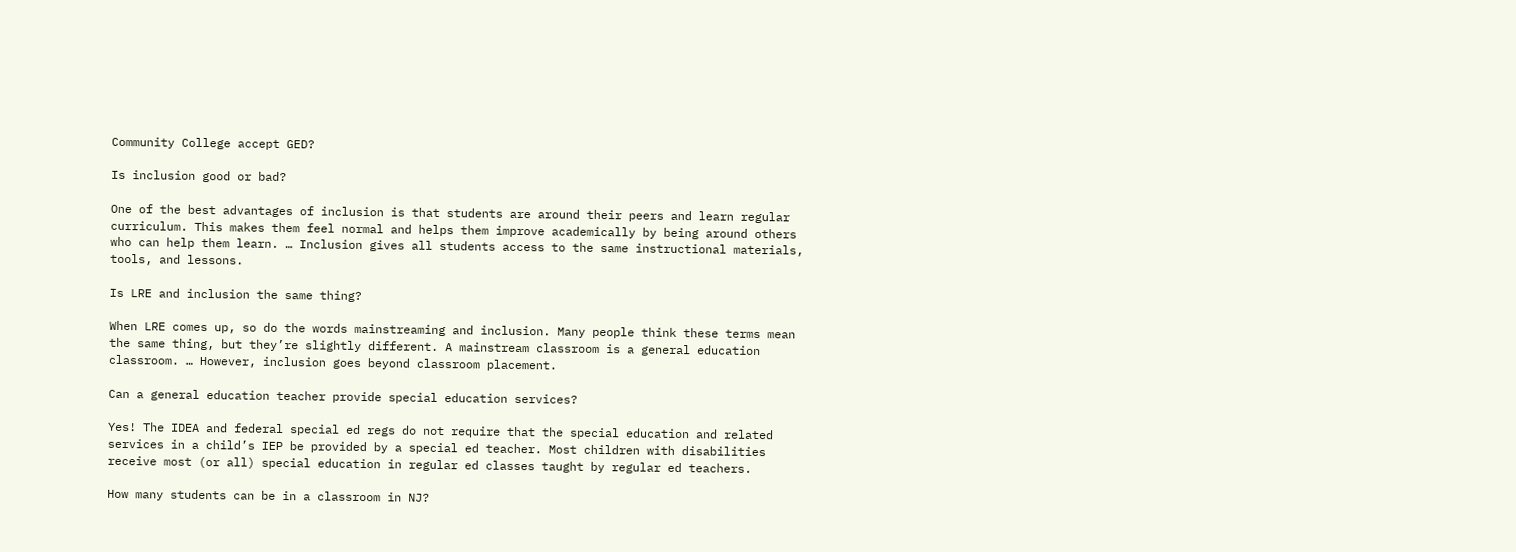Community College accept GED?

Is inclusion good or bad?

One of the best advantages of inclusion is that students are around their peers and learn regular curriculum. This makes them feel normal and helps them improve academically by being around others who can help them learn. … Inclusion gives all students access to the same instructional materials, tools, and lessons.

Is LRE and inclusion the same thing?

When LRE comes up, so do the words mainstreaming and inclusion. Many people think these terms mean the same thing, but they’re slightly different. A mainstream classroom is a general education classroom. … However, inclusion goes beyond classroom placement.

Can a general education teacher provide special education services?

Yes! The IDEA and federal special ed regs do not require that the special education and related services in a child’s IEP be provided by a special ed teacher. Most children with disabilities receive most (or all) special education in regular ed classes taught by regular ed teachers.

How many students can be in a classroom in NJ?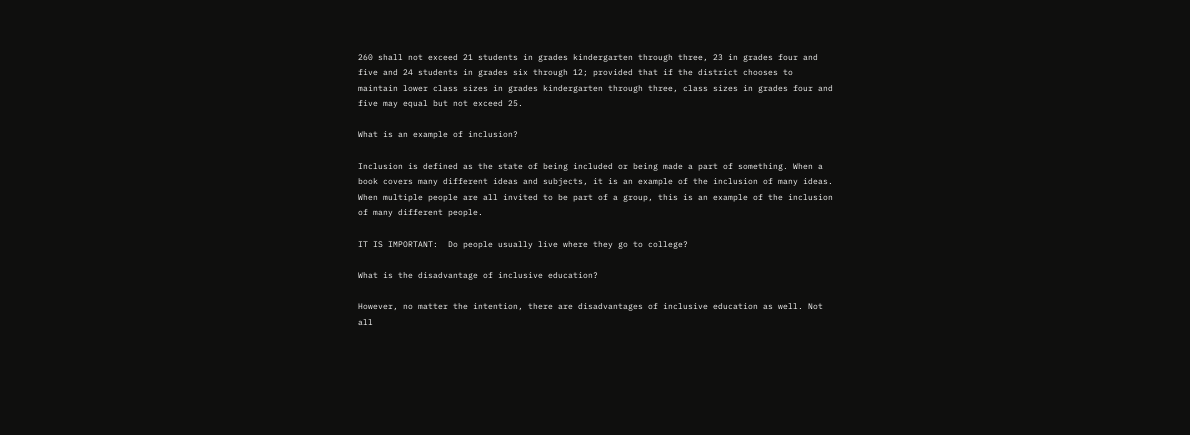260 shall not exceed 21 students in grades kindergarten through three, 23 in grades four and five and 24 students in grades six through 12; provided that if the district chooses to maintain lower class sizes in grades kindergarten through three, class sizes in grades four and five may equal but not exceed 25.

What is an example of inclusion?

Inclusion is defined as the state of being included or being made a part of something. When a book covers many different ideas and subjects, it is an example of the inclusion of many ideas. When multiple people are all invited to be part of a group, this is an example of the inclusion of many different people.

IT IS IMPORTANT:  Do people usually live where they go to college?

What is the disadvantage of inclusive education?

However, no matter the intention, there are disadvantages of inclusive education as well. Not all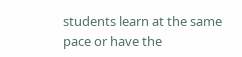students learn at the same pace or have the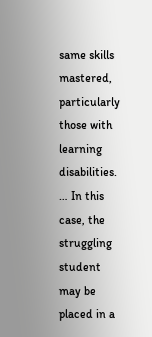same skills mastered, particularly those with learning disabilities. … In this case, the struggling student may be placed in a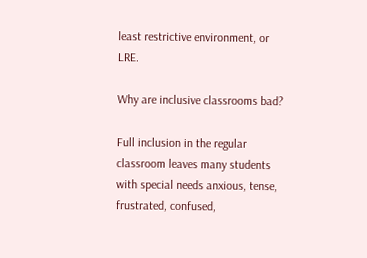least restrictive environment, or LRE.

Why are inclusive classrooms bad?

Full inclusion in the regular classroom leaves many students with special needs anxious, tense, frustrated, confused,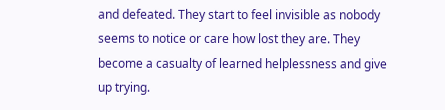and defeated. They start to feel invisible as nobody seems to notice or care how lost they are. They become a casualty of learned helplessness and give up trying.